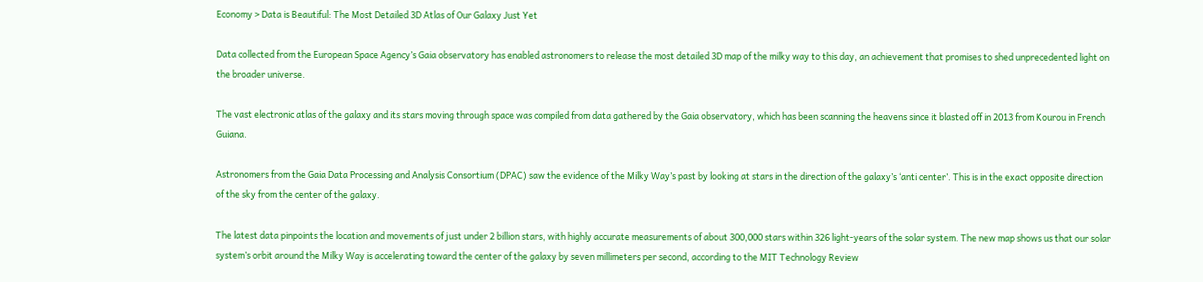Economy > Data is Beautiful: The Most Detailed 3D Atlas of Our Galaxy Just Yet

Data collected from the European Space Agency’s Gaia observatory has enabled astronomers to release the most detailed 3D map of the milky way to this day, an achievement that promises to shed unprecedented light on the broader universe.

The vast electronic atlas of the galaxy and its stars moving through space was compiled from data gathered by the Gaia observatory, which has been scanning the heavens since it blasted off in 2013 from Kourou in French Guiana.

Astronomers from the Gaia Data Processing and Analysis Consortium (DPAC) saw the evidence of the Milky Way’s past by looking at stars in the direction of the galaxy’s ‘anti center’. This is in the exact opposite direction of the sky from the center of the galaxy.

The latest data pinpoints the location and movements of just under 2 billion stars, with highly accurate measurements of about 300,000 stars within 326 light-years of the solar system. The new map shows us that our solar system’s orbit around the Milky Way is accelerating toward the center of the galaxy by seven millimeters per second, according to the MIT Technology Review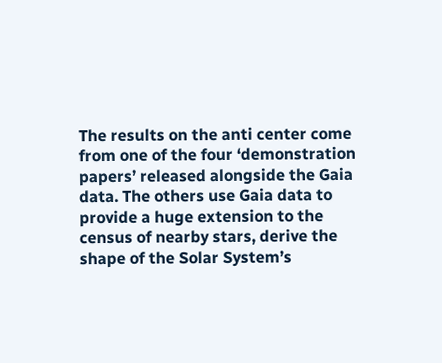The results on the anti center come from one of the four ‘demonstration papers’ released alongside the Gaia data. The others use Gaia data to provide a huge extension to the census of nearby stars, derive the shape of the Solar System’s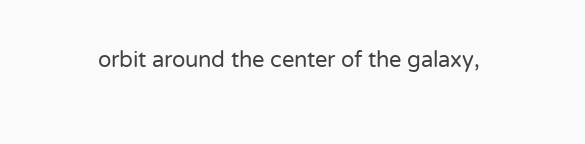orbit around the center of the galaxy,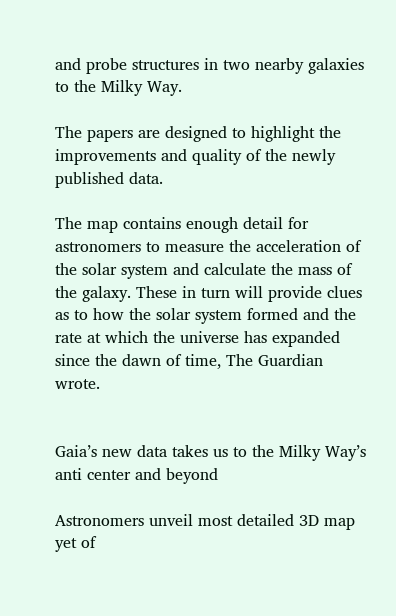and probe structures in two nearby galaxies to the Milky Way.

The papers are designed to highlight the improvements and quality of the newly published data.

The map contains enough detail for astronomers to measure the acceleration of the solar system and calculate the mass of the galaxy. These in turn will provide clues as to how the solar system formed and the rate at which the universe has expanded since the dawn of time, The Guardian wrote.


Gaia’s new data takes us to the Milky Way’s anti center and beyond

Astronomers unveil most detailed 3D map yet of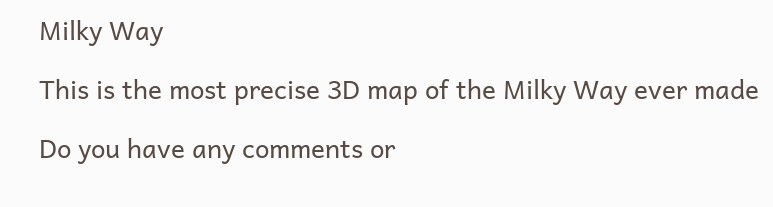Milky Way

This is the most precise 3D map of the Milky Way ever made

Do you have any comments or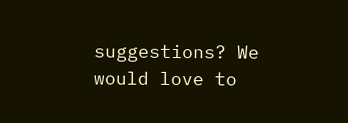suggestions? We would love to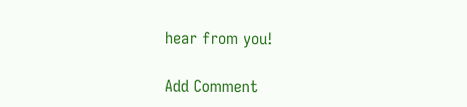hear from you!

Add Comment